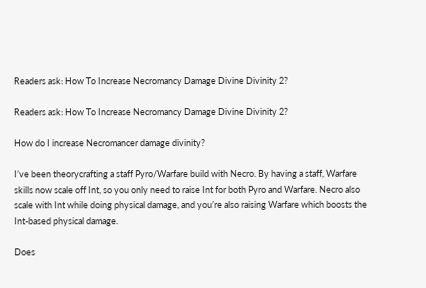Readers ask: How To Increase Necromancy Damage Divine Divinity 2?

Readers ask: How To Increase Necromancy Damage Divine Divinity 2?

How do I increase Necromancer damage divinity?

I’ve been theorycrafting a staff Pyro/Warfare build with Necro. By having a staff, Warfare skills now scale off Int, so you only need to raise Int for both Pyro and Warfare. Necro also scale with Int while doing physical damage, and you’re also raising Warfare which boosts the Int-based physical damage.

Does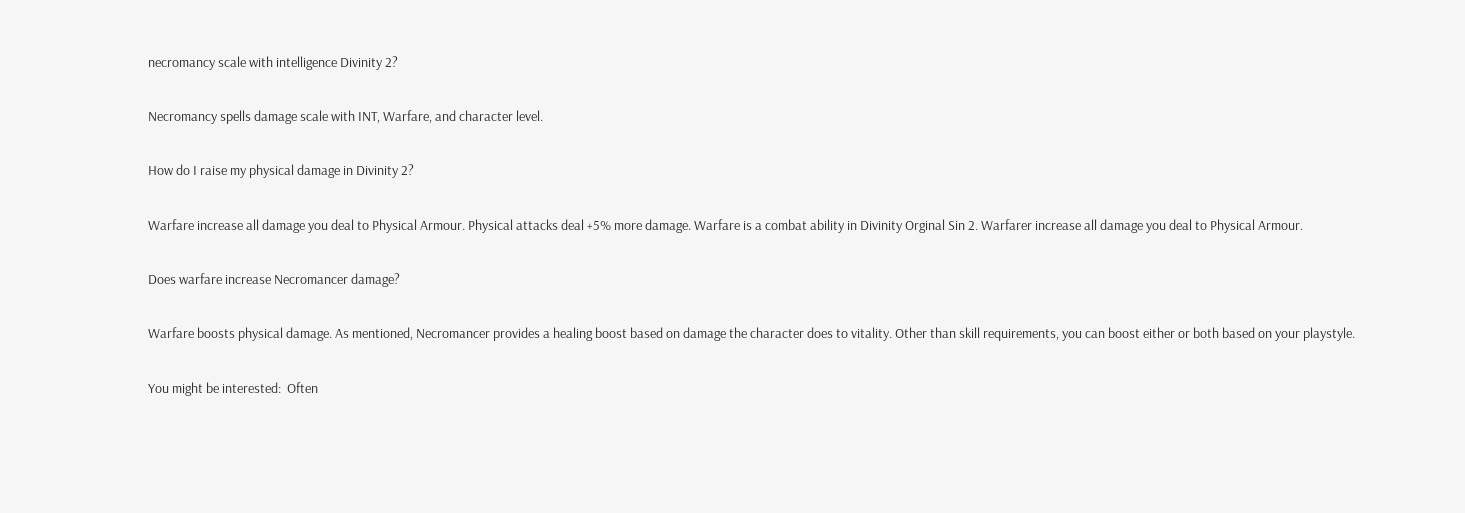necromancy scale with intelligence Divinity 2?

Necromancy spells damage scale with INT, Warfare, and character level.

How do I raise my physical damage in Divinity 2?

Warfare increase all damage you deal to Physical Armour. Physical attacks deal +5% more damage. Warfare is a combat ability in Divinity Orginal Sin 2. Warfarer increase all damage you deal to Physical Armour.

Does warfare increase Necromancer damage?

Warfare boosts physical damage. As mentioned, Necromancer provides a healing boost based on damage the character does to vitality. Other than skill requirements, you can boost either or both based on your playstyle.

You might be interested:  Often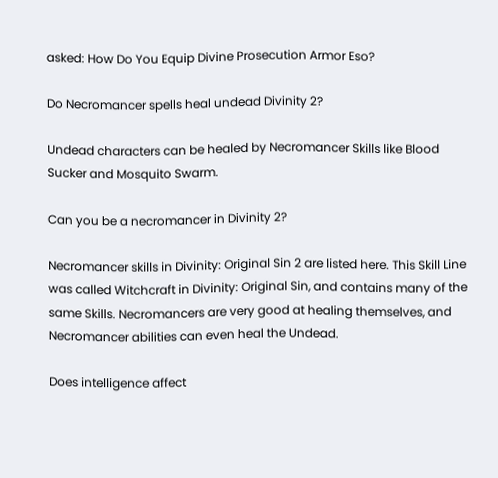asked: How Do You Equip Divine Prosecution Armor Eso?

Do Necromancer spells heal undead Divinity 2?

Undead characters can be healed by Necromancer Skills like Blood Sucker and Mosquito Swarm.

Can you be a necromancer in Divinity 2?

Necromancer skills in Divinity: Original Sin 2 are listed here. This Skill Line was called Witchcraft in Divinity: Original Sin, and contains many of the same Skills. Necromancers are very good at healing themselves, and Necromancer abilities can even heal the Undead.

Does intelligence affect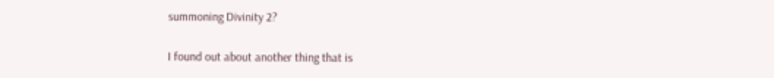summoning Divinity 2?

I found out about another thing that is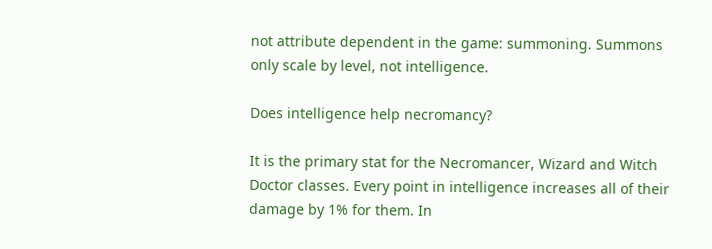not attribute dependent in the game: summoning. Summons only scale by level, not intelligence.

Does intelligence help necromancy?

It is the primary stat for the Necromancer, Wizard and Witch Doctor classes. Every point in intelligence increases all of their damage by 1% for them. In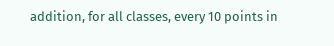addition, for all classes, every 10 points in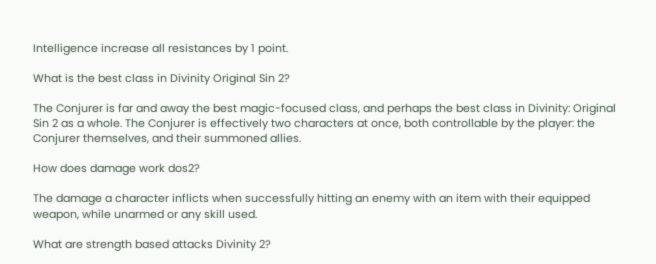Intelligence increase all resistances by 1 point.

What is the best class in Divinity Original Sin 2?

The Conjurer is far and away the best magic-focused class, and perhaps the best class in Divinity: Original Sin 2 as a whole. The Conjurer is effectively two characters at once, both controllable by the player: the Conjurer themselves, and their summoned allies.

How does damage work dos2?

The damage a character inflicts when successfully hitting an enemy with an item with their equipped weapon, while unarmed or any skill used.

What are strength based attacks Divinity 2?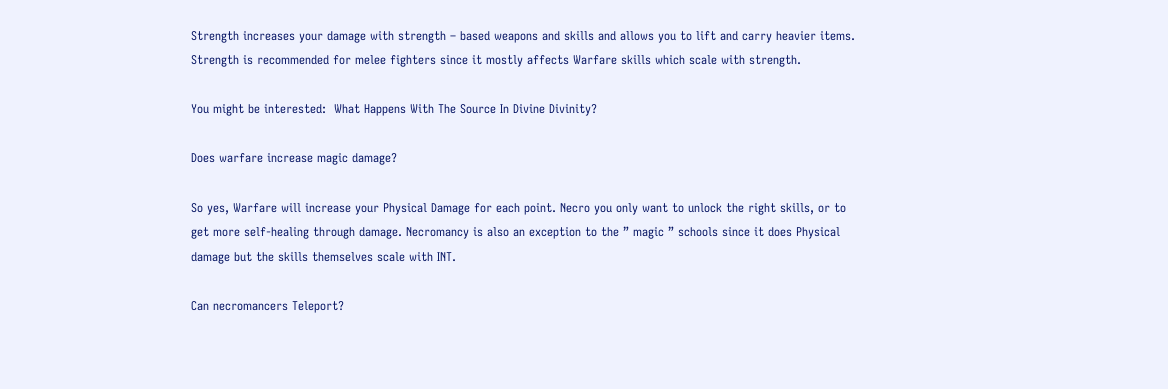Strength increases your damage with strength – based weapons and skills and allows you to lift and carry heavier items. Strength is recommended for melee fighters since it mostly affects Warfare skills which scale with strength.

You might be interested:  What Happens With The Source In Divine Divinity?

Does warfare increase magic damage?

So yes, Warfare will increase your Physical Damage for each point. Necro you only want to unlock the right skills, or to get more self-healing through damage. Necromancy is also an exception to the ” magic ” schools since it does Physical damage but the skills themselves scale with INT.

Can necromancers Teleport?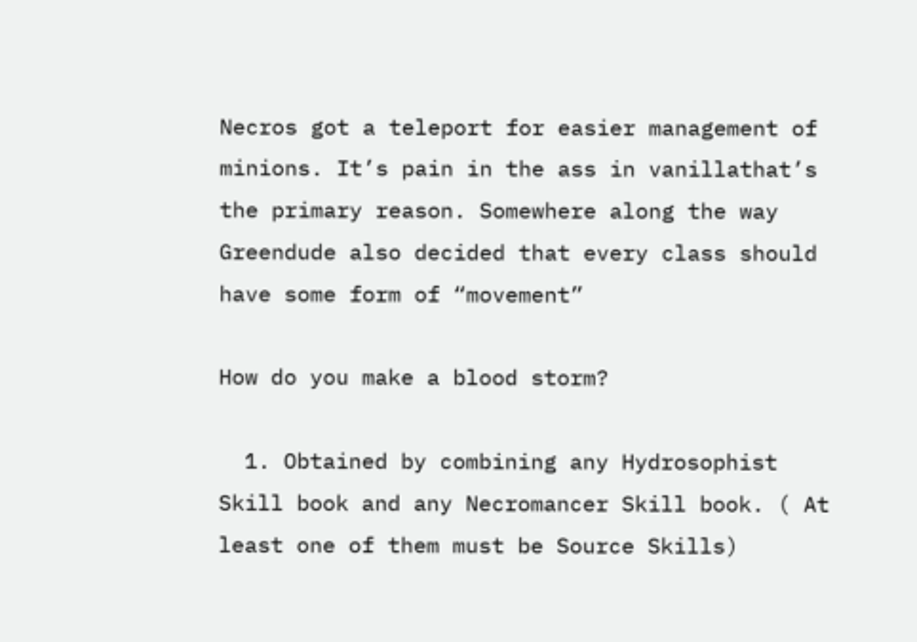Necros got a teleport for easier management of minions. It’s pain in the ass in vanillathat’s the primary reason. Somewhere along the way Greendude also decided that every class should have some form of “movement”

How do you make a blood storm?

  1. Obtained by combining any Hydrosophist Skill book and any Necromancer Skill book. ( At least one of them must be Source Skills)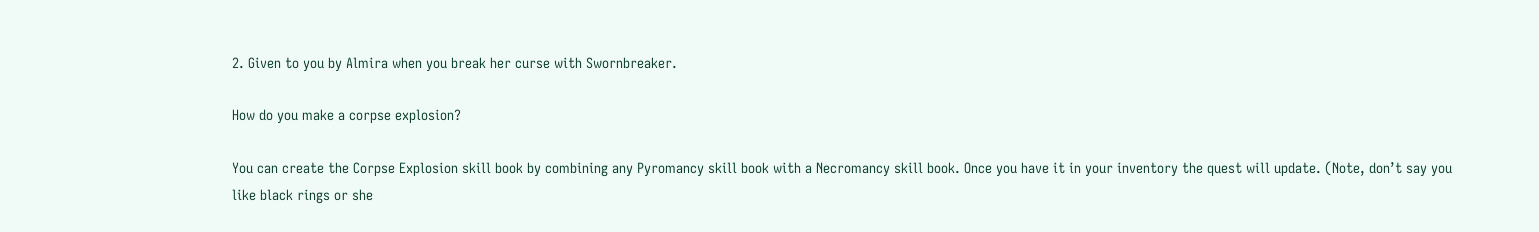2. Given to you by Almira when you break her curse with Swornbreaker.

How do you make a corpse explosion?

You can create the Corpse Explosion skill book by combining any Pyromancy skill book with a Necromancy skill book. Once you have it in your inventory the quest will update. (Note, don’t say you like black rings or she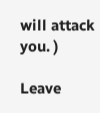will attack you. )

Leave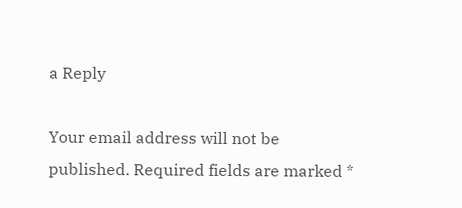a Reply

Your email address will not be published. Required fields are marked *